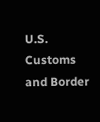U.S. Customs and Border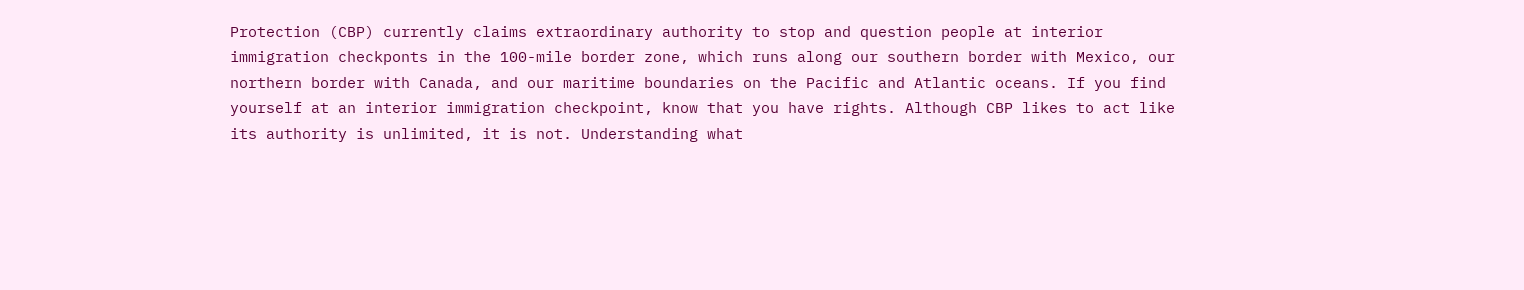Protection (CBP) currently claims extraordinary authority to stop and question people at interior immigration checkponts in the 100-mile border zone, which runs along our southern border with Mexico, our northern border with Canada, and our maritime boundaries on the Pacific and Atlantic oceans. If you find yourself at an interior immigration checkpoint, know that you have rights. Although CBP likes to act like its authority is unlimited, it is not. Understanding what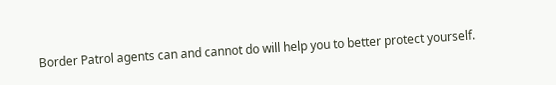Border Patrol agents can and cannot do will help you to better protect yourself.